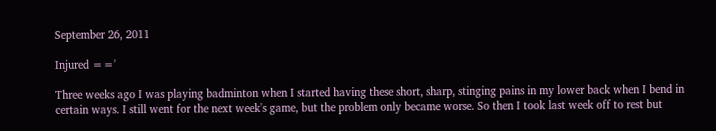September 26, 2011

Injured =='

Three weeks ago I was playing badminton when I started having these short, sharp, stinging pains in my lower back when I bend in certain ways. I still went for the next week's game, but the problem only became worse. So then I took last week off to rest but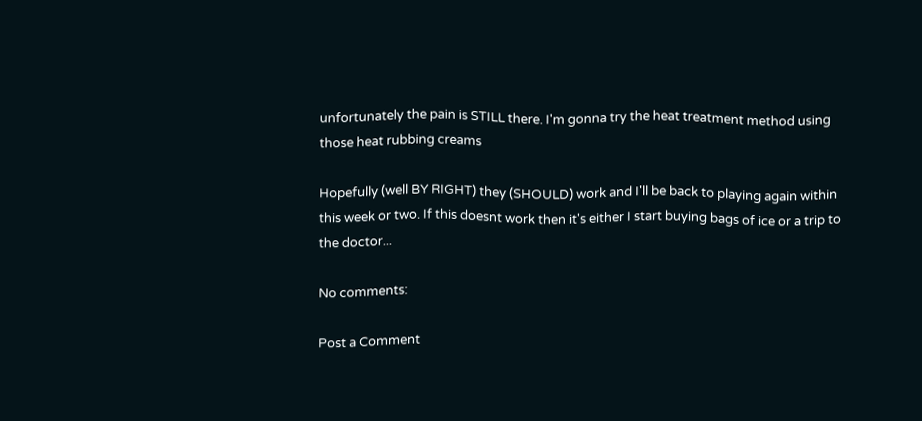unfortunately the pain is STILL there. I'm gonna try the heat treatment method using those heat rubbing creams

Hopefully (well BY RIGHT) they (SHOULD) work and I'll be back to playing again within this week or two. If this doesnt work then it's either I start buying bags of ice or a trip to the doctor...

No comments:

Post a Comment